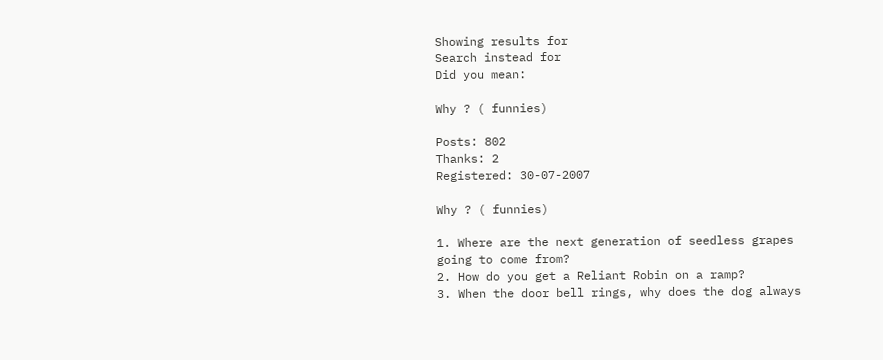Showing results for
Search instead for
Did you mean:

Why ? ( funnies)

Posts: 802
Thanks: 2
Registered: 30-07-2007

Why ? ( funnies)

1. Where are the next generation of seedless grapes going to come from?
2. How do you get a Reliant Robin on a ramp?
3. When the door bell rings, why does the dog always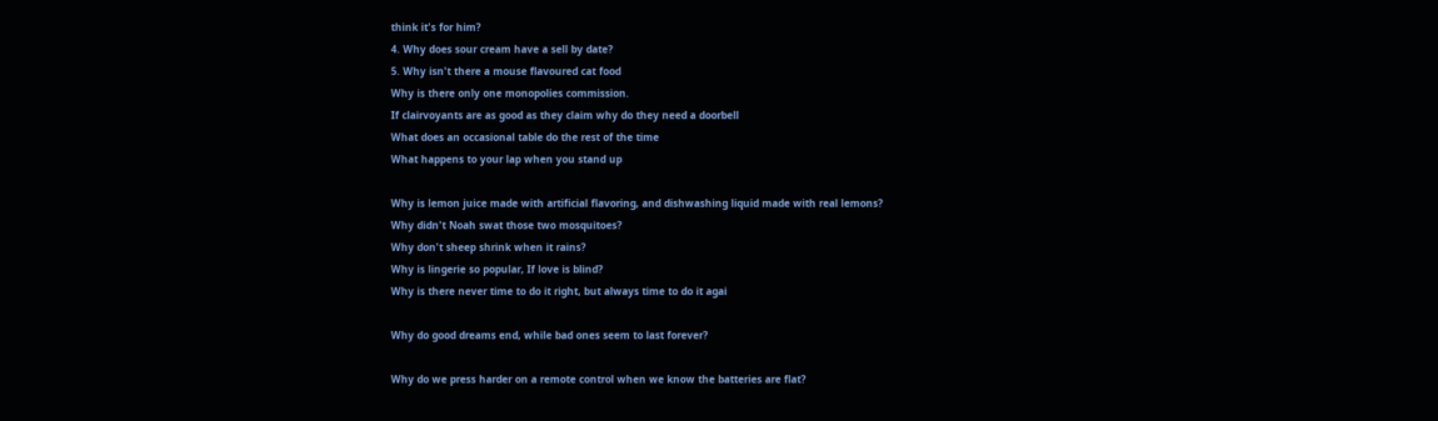think it's for him?
4. Why does sour cream have a sell by date?
5. Why isn't there a mouse flavoured cat food
Why is there only one monopolies commission.
If clairvoyants are as good as they claim why do they need a doorbell
What does an occasional table do the rest of the time
What happens to your lap when you stand up

Why is lemon juice made with artificial flavoring, and dishwashing liquid made with real lemons?
Why didn't Noah swat those two mosquitoes?
Why don't sheep shrink when it rains?
Why is lingerie so popular, If love is blind?
Why is there never time to do it right, but always time to do it agai

Why do good dreams end, while bad ones seem to last forever?

Why do we press harder on a remote control when we know the batteries are flat?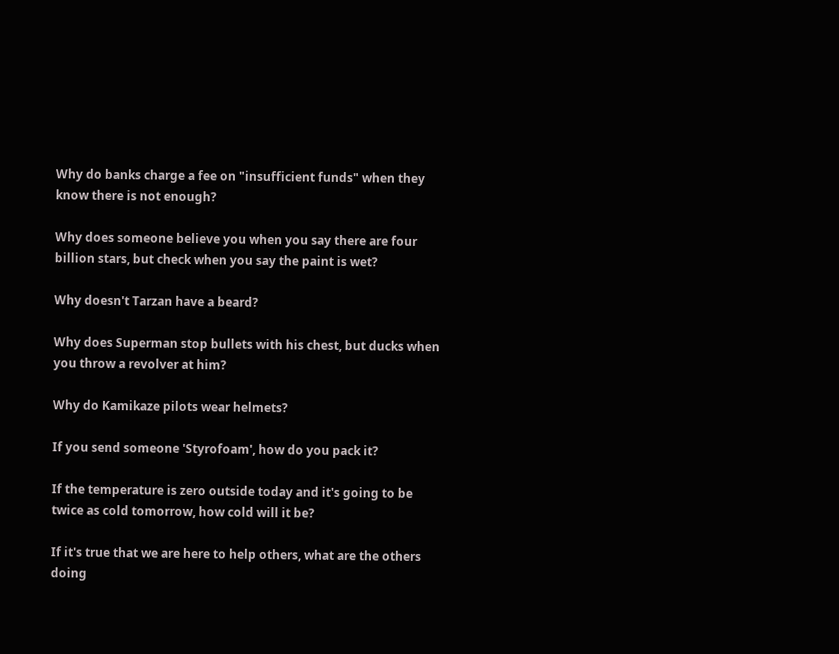Why do banks charge a fee on "insufficient funds" when they know there is not enough?

Why does someone believe you when you say there are four billion stars, but check when you say the paint is wet?

Why doesn't Tarzan have a beard?

Why does Superman stop bullets with his chest, but ducks when you throw a revolver at him?

Why do Kamikaze pilots wear helmets?

If you send someone 'Styrofoam', how do you pack it?

If the temperature is zero outside today and it's going to be twice as cold tomorrow, how cold will it be?

If it's true that we are here to help others, what are the others doing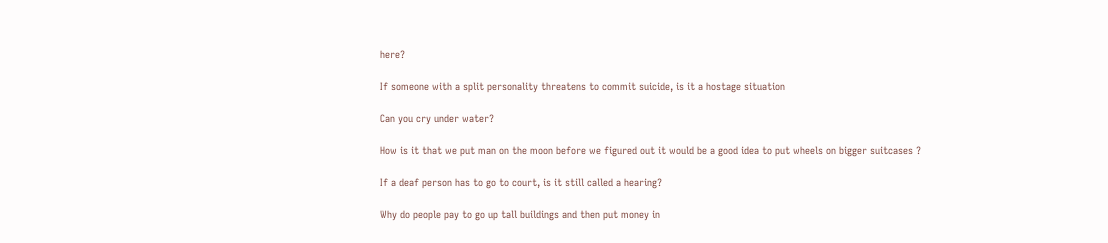here?

If someone with a split personality threatens to commit suicide, is it a hostage situation

Can you cry under water?

How is it that we put man on the moon before we figured out it would be a good idea to put wheels on bigger suitcases ?

If a deaf person has to go to court, is it still called a hearing?

Why do people pay to go up tall buildings and then put money in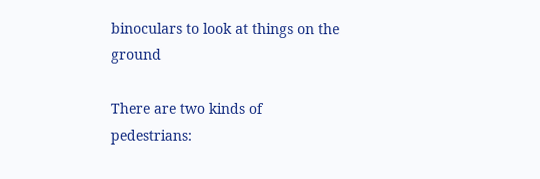binoculars to look at things on the ground

There are two kinds of pedestrians: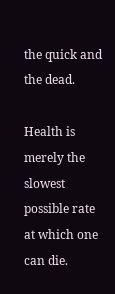the quick and the dead.

Health is merely the slowest possible rate at which one can die.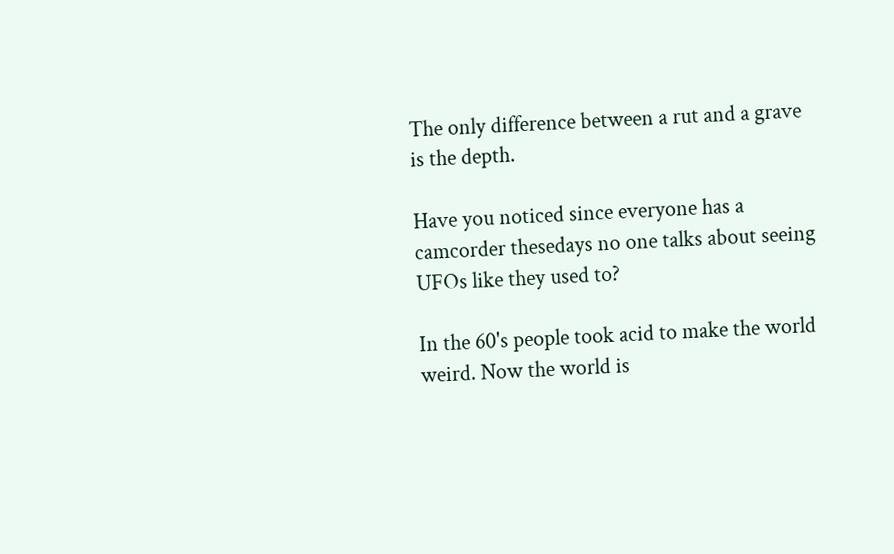The only difference between a rut and a grave is the depth.

Have you noticed since everyone has a camcorder thesedays no one talks about seeing UFOs like they used to?

In the 60's people took acid to make the world weird. Now the world is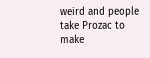weird and people take Prozac to make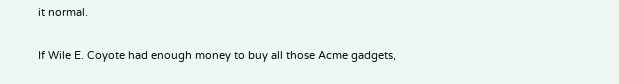it normal.

If Wile E. Coyote had enough money to buy all those Acme gadgets,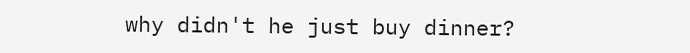why didn't he just buy dinner?